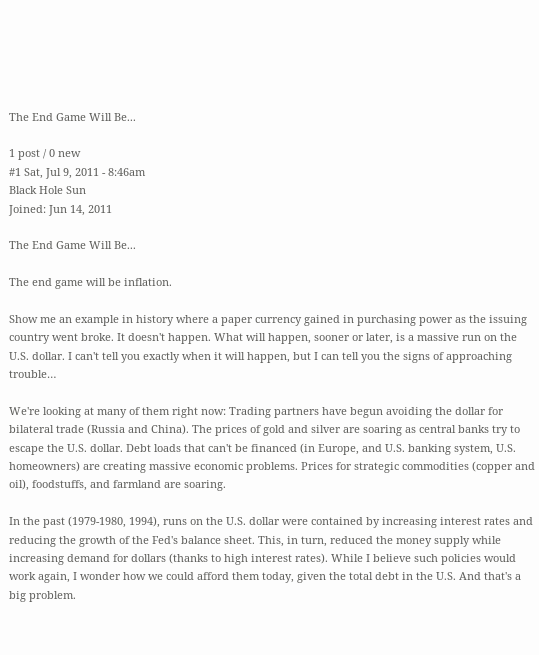The End Game Will Be...

1 post / 0 new
#1 Sat, Jul 9, 2011 - 8:46am
Black Hole Sun
Joined: Jun 14, 2011

The End Game Will Be...

The end game will be inflation.

Show me an example in history where a paper currency gained in purchasing power as the issuing country went broke. It doesn't happen. What will happen, sooner or later, is a massive run on the U.S. dollar. I can't tell you exactly when it will happen, but I can tell you the signs of approaching trouble…

We're looking at many of them right now: Trading partners have begun avoiding the dollar for bilateral trade (Russia and China). The prices of gold and silver are soaring as central banks try to escape the U.S. dollar. Debt loads that can't be financed (in Europe, and U.S. banking system, U.S. homeowners) are creating massive economic problems. Prices for strategic commodities (copper and oil), foodstuffs, and farmland are soaring.

In the past (1979-1980, 1994), runs on the U.S. dollar were contained by increasing interest rates and reducing the growth of the Fed's balance sheet. This, in turn, reduced the money supply while increasing demand for dollars (thanks to high interest rates). While I believe such policies would work again, I wonder how we could afford them today, given the total debt in the U.S. And that's a big problem.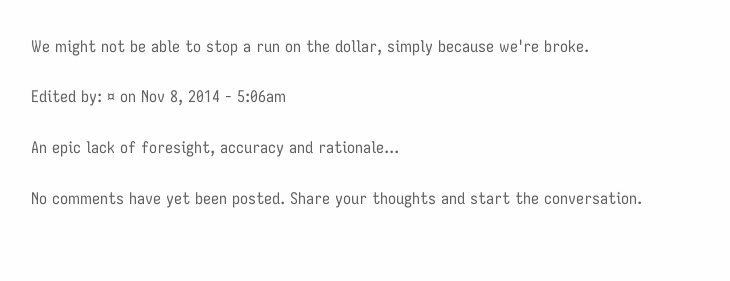We might not be able to stop a run on the dollar, simply because we're broke.

Edited by: ¤ on Nov 8, 2014 - 5:06am

An epic lack of foresight, accuracy and rationale...

No comments have yet been posted. Share your thoughts and start the conversation.